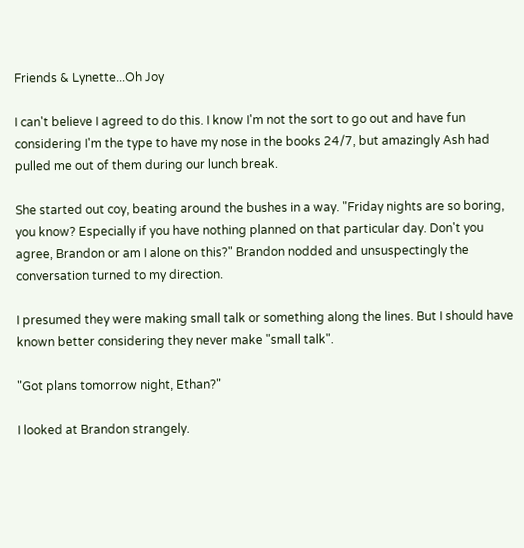Friends & Lynette...Oh Joy

I can't believe I agreed to do this. I know I'm not the sort to go out and have fun considering I'm the type to have my nose in the books 24/7, but amazingly Ash had pulled me out of them during our lunch break.

She started out coy, beating around the bushes in a way. "Friday nights are so boring, you know? Especially if you have nothing planned on that particular day. Don't you agree, Brandon or am I alone on this?" Brandon nodded and unsuspectingly the conversation turned to my direction.

I presumed they were making small talk or something along the lines. But I should have known better considering they never make "small talk".

"Got plans tomorrow night, Ethan?"

I looked at Brandon strangely.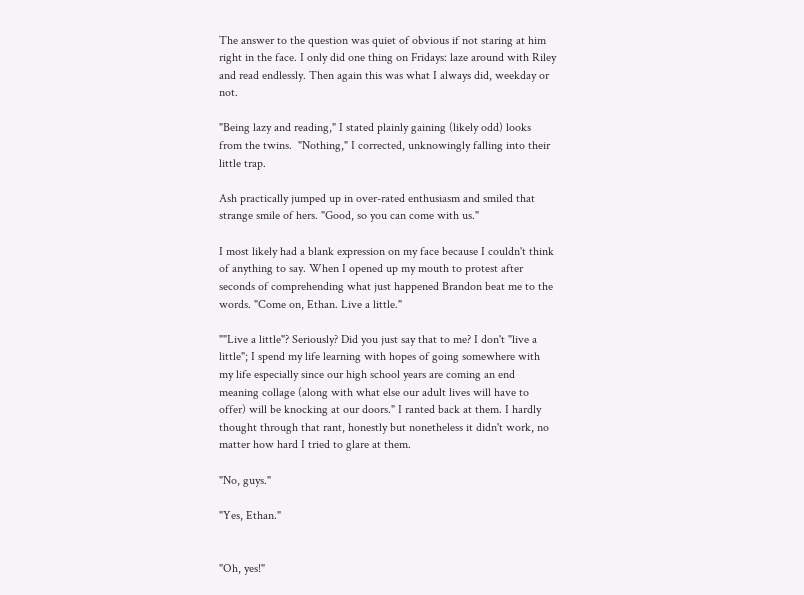The answer to the question was quiet of obvious if not staring at him right in the face. I only did one thing on Fridays: laze around with Riley and read endlessly. Then again this was what I always did, weekday or not.

"Being lazy and reading," I stated plainly gaining (likely odd) looks from the twins.  "Nothing," I corrected, unknowingly falling into their little trap.

Ash practically jumped up in over-rated enthusiasm and smiled that strange smile of hers. "Good, so you can come with us."

I most likely had a blank expression on my face because I couldn't think of anything to say. When I opened up my mouth to protest after seconds of comprehending what just happened Brandon beat me to the words. "Come on, Ethan. Live a little."

""Live a little"? Seriously? Did you just say that to me? I don't "live a little"; I spend my life learning with hopes of going somewhere with my life especially since our high school years are coming an end meaning collage (along with what else our adult lives will have to offer) will be knocking at our doors." I ranted back at them. I hardly thought through that rant, honestly but nonetheless it didn't work, no matter how hard I tried to glare at them.

"No, guys."

"Yes, Ethan."


"Oh, yes!"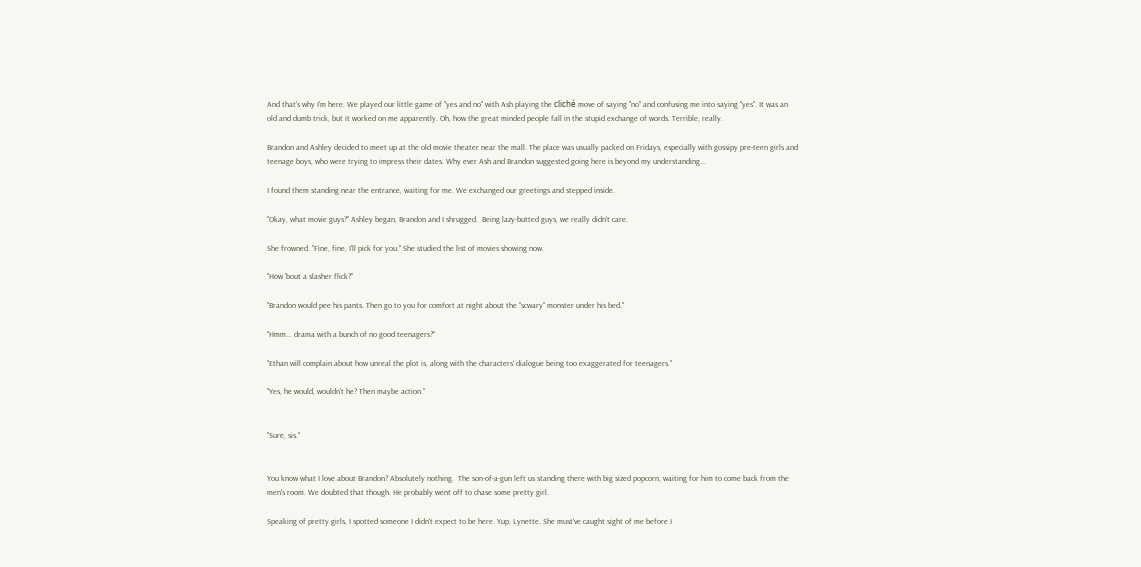And that's why I'm here. We played our little game of "yes and no" with Ash playing the cliché move of saying "no" and confusing me into saying "yes". It was an old and dumb trick, but it worked on me apparently. Oh, how the great minded people fall in the stupid exchange of words. Terrible, really.

Brandon and Ashley decided to meet up at the old movie theater near the mall. The place was usually packed on Fridays, especially with gossipy pre-teen girls and teenage boys, who were trying to impress their dates. Why ever Ash and Brandon suggested going here is beyond my understanding...

I found them standing near the entrance, waiting for me. We exchanged our greetings and stepped inside.

"Okay, what movie guys?" Ashley began, Brandon and I shrugged.  Being lazy-butted guys, we really didn't care.

She frowned. "Fine, fine, I'll pick for you." She studied the list of movies showing now.

"How ‘bout a slasher flick?"

"Brandon would pee his pants. Then go to you for comfort at night about the "scwary" monster under his bed."

"Hmm... drama with a bunch of no good teenagers?"

"Ethan will complain about how unreal the plot is, along with the characters' dialogue being too exaggerated for teenagers."

"Yes, he would, wouldn't he? Then maybe action."


"Sure, sis."


You know what I love about Brandon? Absolutely nothing.  The son-of-a-gun left us standing there with big sized popcorn, waiting for him to come back from the men's room. We doubted that though. He probably went off to chase some pretty girl.

Speaking of pretty girls, I spotted someone I didn't expect to be here. Yup, Lynette. She must've caught sight of me before I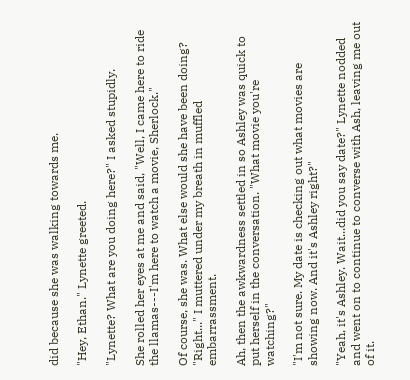did because she was walking towards me.

"Hey, Ethan." Lynette greeted.

"Lynette? What are you doing here?" I asked stupidly.

She rolled her eyes at me and said, "Well, I came here to ride the llamas---I'm here to watch a movie, Sherlock."

Of course, she was. What else would she have been doing? "Right..." I muttered under my breath in muffled embarrassment.

Ah, then the awkwardness settled in so Ashley was quick to put herself in the conversation. "What movie you're watching?"

"I'm not sure. My date is checking out what movies are showing now. And it's Ashley right?"

"Yeah, it's Ashley. Wait...did you say date?" Lynette nodded and went on to continue to converse with Ash, leaving me out of it.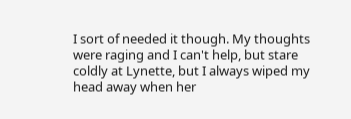I sort of needed it though. My thoughts were raging and I can't help, but stare coldly at Lynette, but I always wiped my head away when her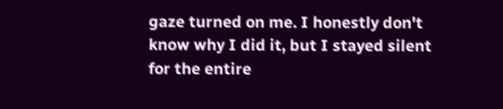gaze turned on me. I honestly don't know why I did it, but I stayed silent for the entire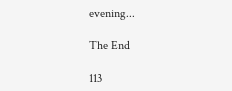evening...

The End

113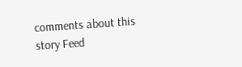comments about this story Feed